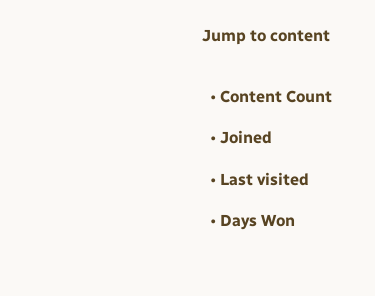Jump to content


  • Content Count

  • Joined

  • Last visited

  • Days Won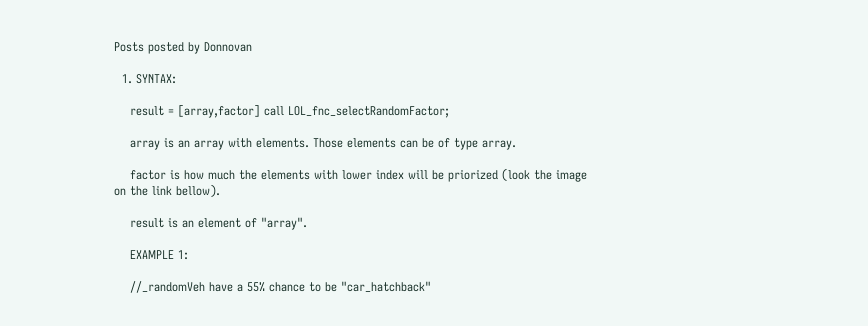Posts posted by Donnovan

  1. SYNTAX:

    result = [array,factor] call LOL_fnc_selectRandomFactor;

    array is an array with elements. Those elements can be of type array.

    factor is how much the elements with lower index will be priorized (look the image on the link bellow).

    result is an element of "array".

    EXAMPLE 1:

    //_randomVeh have a 55% chance to be "car_hatchback"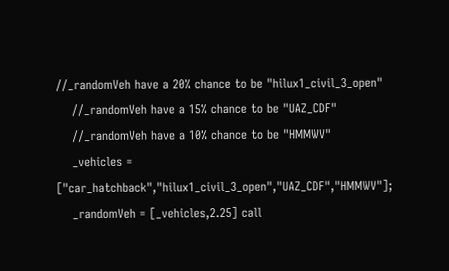//_randomVeh have a 20% chance to be "hilux1_civil_3_open"
    //_randomVeh have a 15% chance to be "UAZ_CDF"
    //_randomVeh have a 10% chance to be "HMMWV"
    _vehicles = ["car_hatchback","hilux1_civil_3_open","UAZ_CDF","HMMWV"];
    _randomVeh = [_vehicles,2.25] call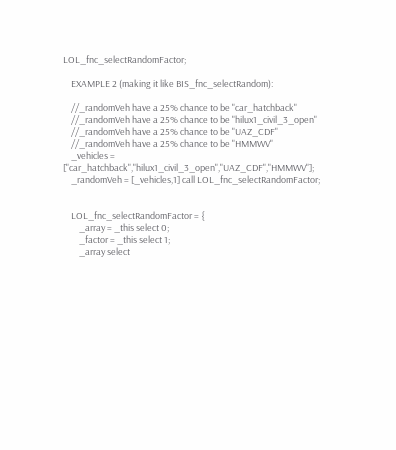LOL_fnc_selectRandomFactor;

    EXAMPLE 2 (making it like BIS_fnc_selectRandom):

    //_randomVeh have a 25% chance to be "car_hatchback"
    //_randomVeh have a 25% chance to be "hilux1_civil_3_open"
    //_randomVeh have a 25% chance to be "UAZ_CDF"
    //_randomVeh have a 25% chance to be "HMMWV"
    _vehicles = ["car_hatchback","hilux1_civil_3_open","UAZ_CDF","HMMWV"];
    _randomVeh = [_vehicles,1] call LOL_fnc_selectRandomFactor;


    LOL_fnc_selectRandomFactor = {
        _array = _this select 0;
        _factor = _this select 1;
        _array select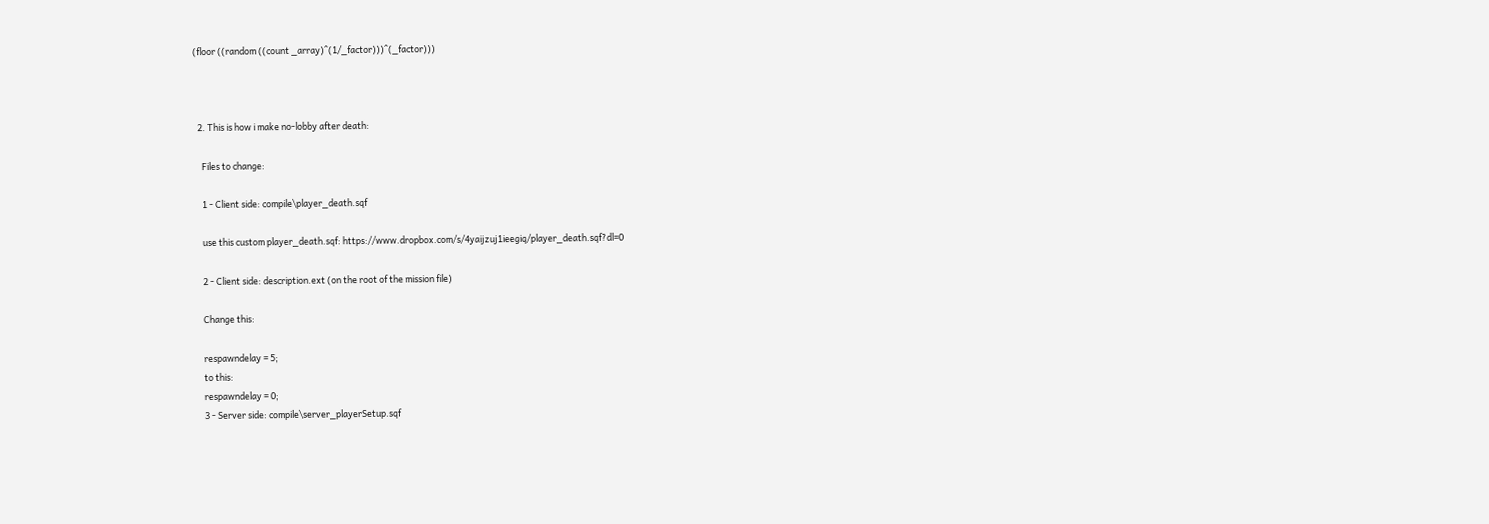(floor ((random ((count _array)^(1/_factor)))^(_factor)))



  2. This is how i make no-lobby after death:

    Files to change:

    1 - Client side: compile\player_death.sqf

    use this custom player_death.sqf: https://www.dropbox.com/s/4yaijzuj1ieegiq/player_death.sqf?dl=0

    2 - Client side: description.ext (on the root of the mission file)

    Change this:

    respawndelay = 5;
    to this:
    respawndelay = 0;
    3 - Server side: compile\server_playerSetup.sqf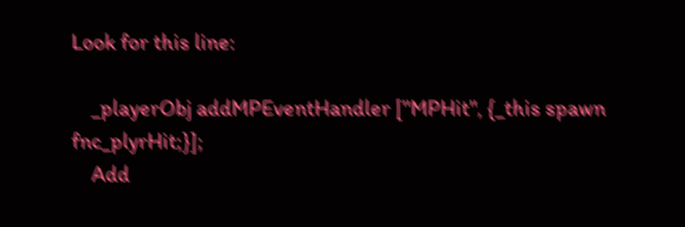Look for this line:

    _playerObj addMPEventHandler ["MPHit", {_this spawn fnc_plyrHit;}];
    Add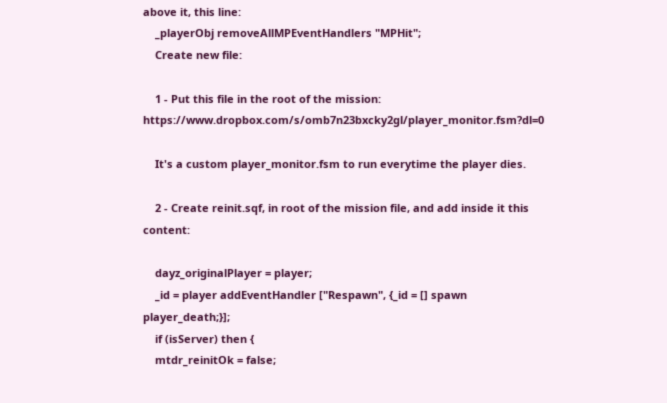above it, this line:
    _playerObj removeAllMPEventHandlers "MPHit";
    Create new file:

    1 - Put this file in the root of the mission: https://www.dropbox.com/s/omb7n23bxcky2gl/player_monitor.fsm?dl=0

    It's a custom player_monitor.fsm to run everytime the player dies.

    2 - Create reinit.sqf, in root of the mission file, and add inside it this content:

    dayz_originalPlayer = player;
    _id = player addEventHandler ["Respawn", {_id = [] spawn player_death;}];
    if (isServer) then {
    mtdr_reinitOk = false;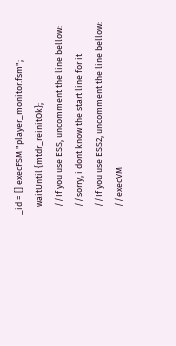_id = [] execFSM "player_monitor.fsm";
    waitUntil {mtdr_reinitOk};
    //If you use ESS, uncomment the line bellow:
    //sorry, i dont know the start line for it
    //If you use ESS2, uncomment the line bellow:
    //execVM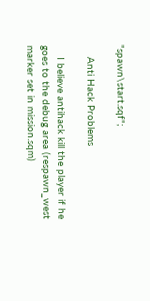"spawn\start.sqf";

    Anti Hack Problems

    I believe antihack kill the player if he goes to the debug area (respawn_west marker set in mission.sqm)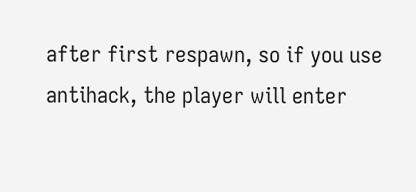after first respawn, so if you use antihack, the player will enter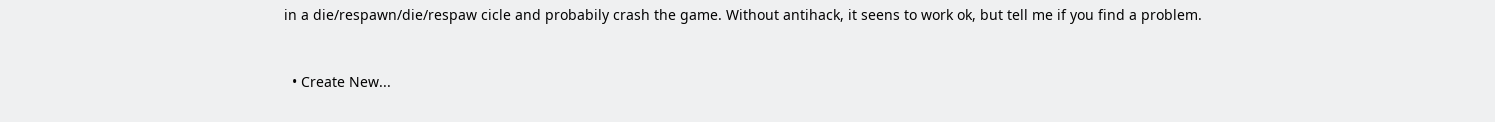in a die/respawn/die/respaw cicle and probabily crash the game. Without antihack, it seens to work ok, but tell me if you find a problem.


  • Create New...